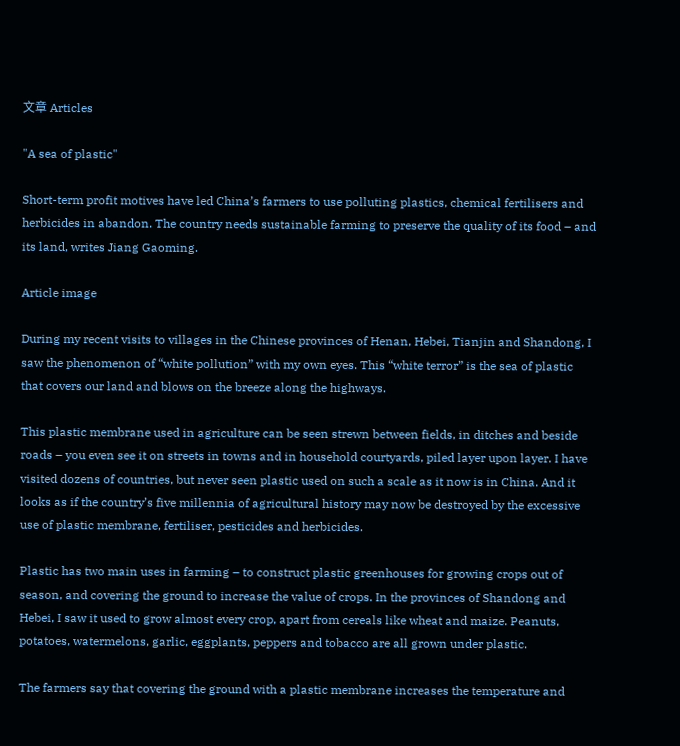文章 Articles

"A sea of plastic"

Short-term profit motives have led China’s farmers to use polluting plastics, chemical fertilisers and herbicides in abandon. The country needs sustainable farming to preserve the quality of its food – and its land, writes Jiang Gaoming.

Article image

During my recent visits to villages in the Chinese provinces of Henan, Hebei, Tianjin and Shandong, I saw the phenomenon of “white pollution” with my own eyes. This “white terror” is the sea of plastic that covers our land and blows on the breeze along the highways.

This plastic membrane used in agriculture can be seen strewn between fields, in ditches and beside roads – you even see it on streets in towns and in household courtyards, piled layer upon layer. I have visited dozens of countries, but never seen plastic used on such a scale as it now is in China. And it looks as if the country’s five millennia of agricultural history may now be destroyed by the excessive use of plastic membrane, fertiliser, pesticides and herbicides.

Plastic has two main uses in farming – to construct plastic greenhouses for growing crops out of season, and covering the ground to increase the value of crops. In the provinces of Shandong and Hebei, I saw it used to grow almost every crop, apart from cereals like wheat and maize. Peanuts, potatoes, watermelons, garlic, eggplants, peppers and tobacco are all grown under plastic.

The farmers say that covering the ground with a plastic membrane increases the temperature and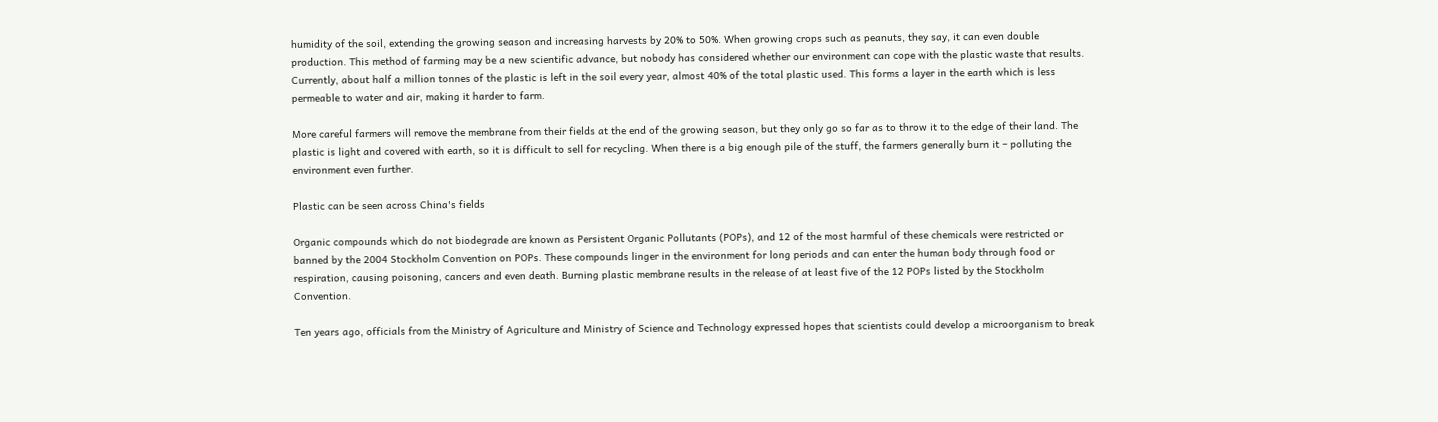humidity of the soil, extending the growing season and increasing harvests by 20% to 50%. When growing crops such as peanuts, they say, it can even double production. This method of farming may be a new scientific advance, but nobody has considered whether our environment can cope with the plastic waste that results. Currently, about half a million tonnes of the plastic is left in the soil every year, almost 40% of the total plastic used. This forms a layer in the earth which is less permeable to water and air, making it harder to farm.

More careful farmers will remove the membrane from their fields at the end of the growing season, but they only go so far as to throw it to the edge of their land. The plastic is light and covered with earth, so it is difficult to sell for recycling. When there is a big enough pile of the stuff, the farmers generally burn it – polluting the environment even further.

Plastic can be seen across China's fields

Organic compounds which do not biodegrade are known as Persistent Organic Pollutants (POPs), and 12 of the most harmful of these chemicals were restricted or banned by the 2004 Stockholm Convention on POPs. These compounds linger in the environment for long periods and can enter the human body through food or respiration, causing poisoning, cancers and even death. Burning plastic membrane results in the release of at least five of the 12 POPs listed by the Stockholm Convention.

Ten years ago, officials from the Ministry of Agriculture and Ministry of Science and Technology expressed hopes that scientists could develop a microorganism to break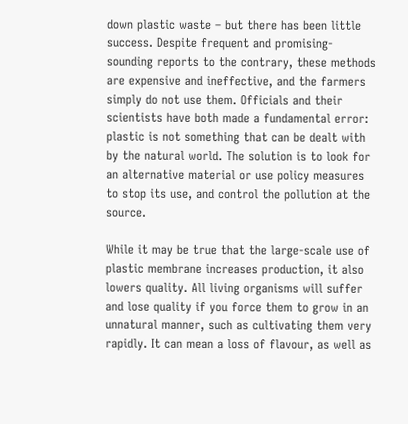down plastic waste – but there has been little success. Despite frequent and promising-sounding reports to the contrary, these methods are expensive and ineffective, and the farmers simply do not use them. Officials and their scientists have both made a fundamental error: plastic is not something that can be dealt with by the natural world. The solution is to look for an alternative material or use policy measures to stop its use, and control the pollution at the source.

While it may be true that the large-scale use of plastic membrane increases production, it also lowers quality. All living organisms will suffer and lose quality if you force them to grow in an unnatural manner, such as cultivating them very rapidly. It can mean a loss of flavour, as well as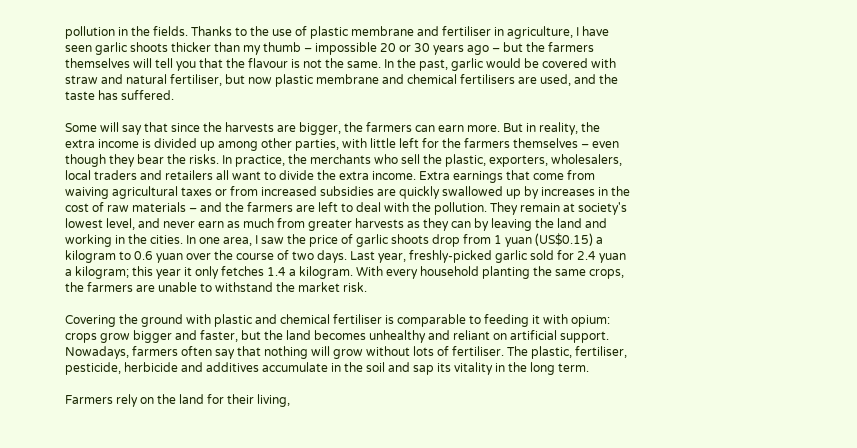pollution in the fields. Thanks to the use of plastic membrane and fertiliser in agriculture, I have seen garlic shoots thicker than my thumb – impossible 20 or 30 years ago – but the farmers themselves will tell you that the flavour is not the same. In the past, garlic would be covered with straw and natural fertiliser, but now plastic membrane and chemical fertilisers are used, and the taste has suffered.

Some will say that since the harvests are bigger, the farmers can earn more. But in reality, the extra income is divided up among other parties, with little left for the farmers themselves – even though they bear the risks. In practice, the merchants who sell the plastic, exporters, wholesalers, local traders and retailers all want to divide the extra income. Extra earnings that come from waiving agricultural taxes or from increased subsidies are quickly swallowed up by increases in the cost of raw materials – and the farmers are left to deal with the pollution. They remain at society's lowest level, and never earn as much from greater harvests as they can by leaving the land and working in the cities. In one area, I saw the price of garlic shoots drop from 1 yuan (US$0.15) a kilogram to 0.6 yuan over the course of two days. Last year, freshly-picked garlic sold for 2.4 yuan a kilogram; this year it only fetches 1.4 a kilogram. With every household planting the same crops, the farmers are unable to withstand the market risk.

Covering the ground with plastic and chemical fertiliser is comparable to feeding it with opium: crops grow bigger and faster, but the land becomes unhealthy and reliant on artificial support. Nowadays, farmers often say that nothing will grow without lots of fertiliser. The plastic, fertiliser, pesticide, herbicide and additives accumulate in the soil and sap its vitality in the long term.

Farmers rely on the land for their living,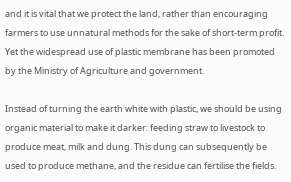and it is vital that we protect the land, rather than encouraging farmers to use unnatural methods for the sake of short-term profit. Yet the widespread use of plastic membrane has been promoted by the Ministry of Agriculture and government.

Instead of turning the earth white with plastic, we should be using organic material to make it darker: feeding straw to livestock to produce meat, milk and dung. This dung can subsequently be used to produce methane, and the residue can fertilise the fields.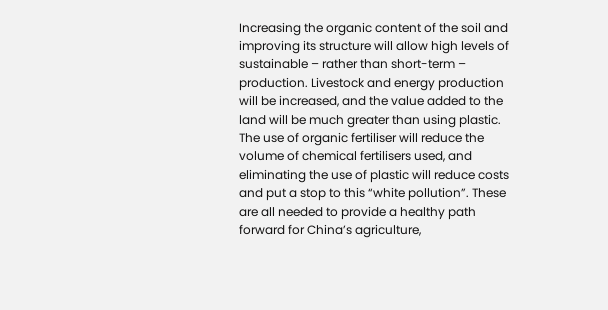Increasing the organic content of the soil and improving its structure will allow high levels of sustainable – rather than short-term – production. Livestock and energy production will be increased, and the value added to the land will be much greater than using plastic. The use of organic fertiliser will reduce the volume of chemical fertilisers used, and eliminating the use of plastic will reduce costs and put a stop to this “white pollution”. These are all needed to provide a healthy path forward for China’s agriculture,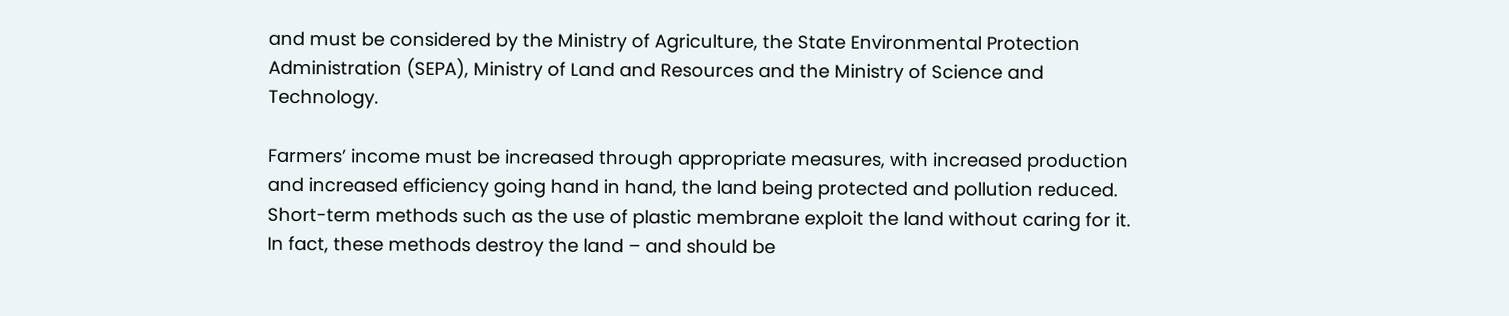and must be considered by the Ministry of Agriculture, the State Environmental Protection Administration (SEPA), Ministry of Land and Resources and the Ministry of Science and Technology.

Farmers’ income must be increased through appropriate measures, with increased production and increased efficiency going hand in hand, the land being protected and pollution reduced. Short-term methods such as the use of plastic membrane exploit the land without caring for it. In fact, these methods destroy the land – and should be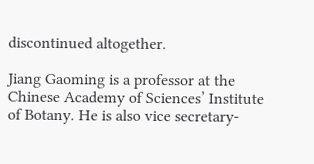discontinued altogether.

Jiang Gaoming is a professor at the Chinese Academy of Sciences’ Institute of Botany. He is also vice secretary-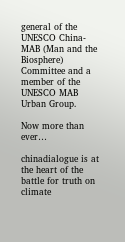general of the UNESCO China-MAB (Man and the Biosphere) Committee and a member of the UNESCO MAB Urban Group.

Now more than ever…

chinadialogue is at the heart of the battle for truth on climate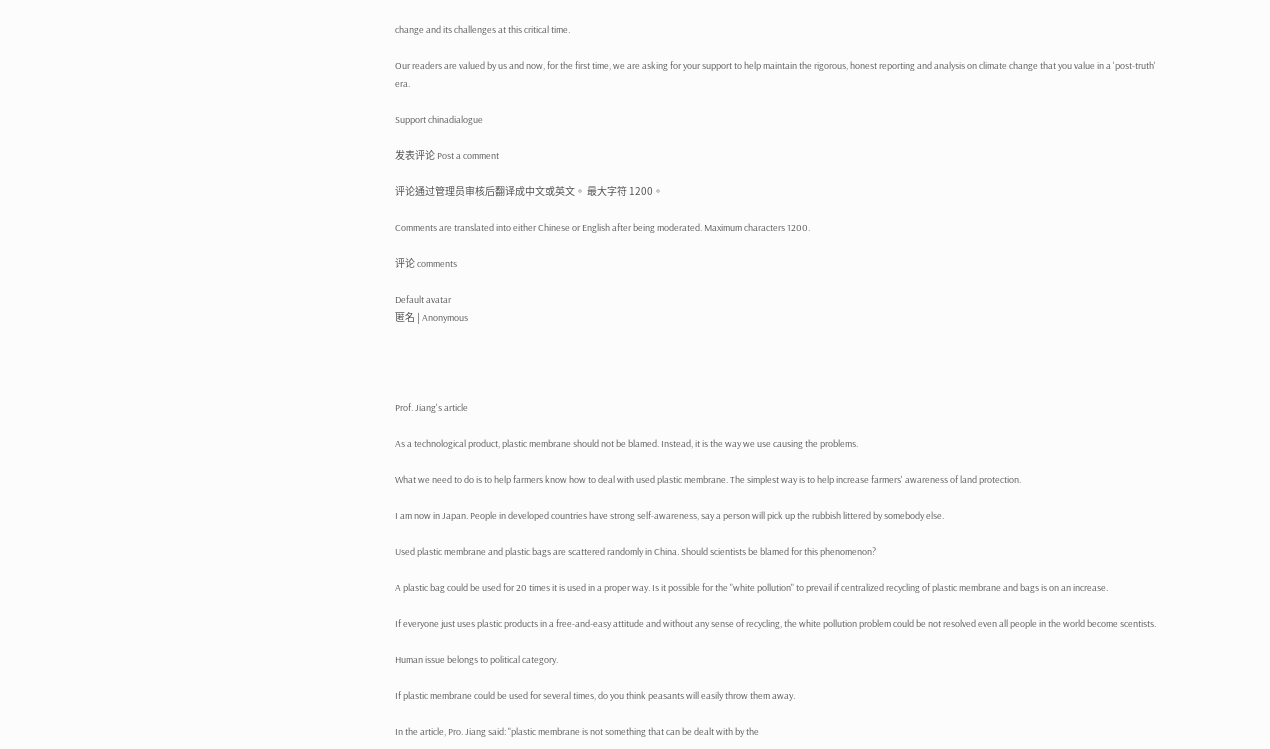change and its challenges at this critical time.

Our readers are valued by us and now, for the first time, we are asking for your support to help maintain the rigorous, honest reporting and analysis on climate change that you value in a 'post-truth' era.

Support chinadialogue

发表评论 Post a comment

评论通过管理员审核后翻译成中文或英文。 最大字符 1200。

Comments are translated into either Chinese or English after being moderated. Maximum characters 1200.

评论 comments

Default avatar
匿名 | Anonymous




Prof. Jiang's article

As a technological product, plastic membrane should not be blamed. Instead, it is the way we use causing the problems.

What we need to do is to help farmers know how to deal with used plastic membrane. The simplest way is to help increase farmers' awareness of land protection.

I am now in Japan. People in developed countries have strong self-awareness, say a person will pick up the rubbish littered by somebody else.

Used plastic membrane and plastic bags are scattered randomly in China. Should scientists be blamed for this phenomenon?

A plastic bag could be used for 20 times it is used in a proper way. Is it possible for the "white pollution" to prevail if centralized recycling of plastic membrane and bags is on an increase.

If everyone just uses plastic products in a free-and-easy attitude and without any sense of recycling, the white pollution problem could be not resolved even all people in the world become scentists.

Human issue belongs to political category.

If plastic membrane could be used for several times, do you think peasants will easily throw them away.

In the article, Pro. Jiang said: "plastic membrane is not something that can be dealt with by the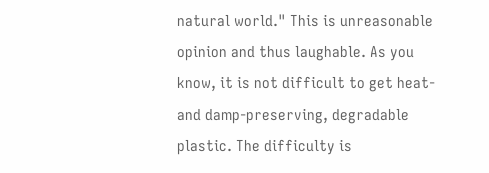natural world." This is unreasonable opinion and thus laughable. As you know, it is not difficult to get heat- and damp-preserving, degradable plastic. The difficulty is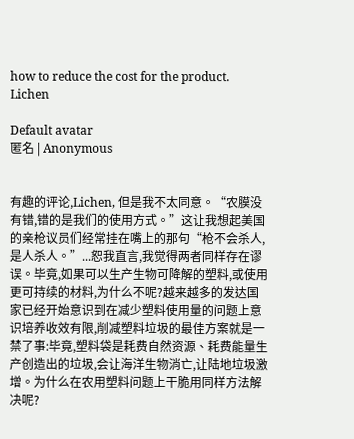how to reduce the cost for the product. Lichen

Default avatar
匿名 | Anonymous


有趣的评论,Lichen, 但是我不太同意。“农膜没有错,错的是我们的使用方式。”这让我想起美国的亲枪议员们经常挂在嘴上的那句“枪不会杀人,是人杀人。”...恕我直言,我觉得两者同样存在谬误。毕竟,如果可以生产生物可降解的塑料,或使用更可持续的材料,为什么不呢?越来越多的发达国家已经开始意识到在减少塑料使用量的问题上意识培养收效有限,削减塑料垃圾的最佳方案就是一禁了事:毕竟,塑料袋是耗费自然资源、耗费能量生产创造出的垃圾,会让海洋生物消亡,让陆地垃圾激增。为什么在农用塑料问题上干脆用同样方法解决呢?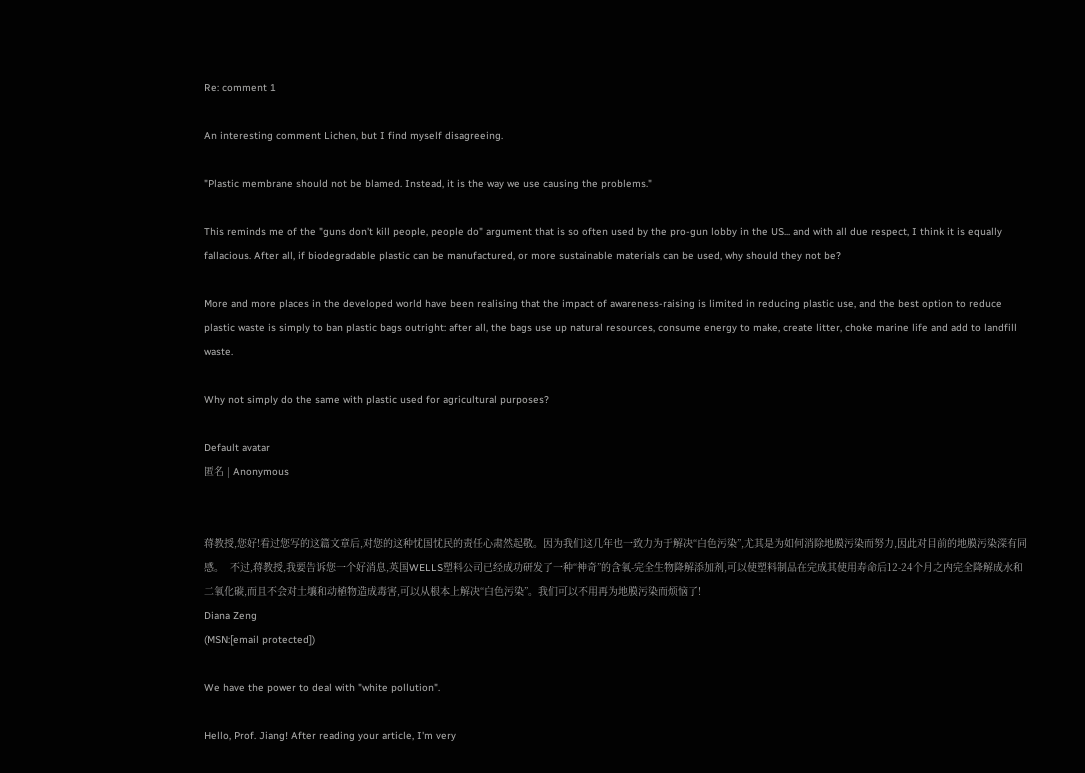Re: comment 1

An interesting comment Lichen, but I find myself disagreeing.

"Plastic membrane should not be blamed. Instead, it is the way we use causing the problems."

This reminds me of the "guns don't kill people, people do" argument that is so often used by the pro-gun lobby in the US... and with all due respect, I think it is equally fallacious. After all, if biodegradable plastic can be manufactured, or more sustainable materials can be used, why should they not be?

More and more places in the developed world have been realising that the impact of awareness-raising is limited in reducing plastic use, and the best option to reduce plastic waste is simply to ban plastic bags outright: after all, the bags use up natural resources, consume energy to make, create litter, choke marine life and add to landfill waste.

Why not simply do the same with plastic used for agricultural purposes?

Default avatar
匿名 | Anonymous


蒋教授,您好!看过您写的这篇文章后,对您的这种忧国忧民的责任心肃然起敬。因为我们这几年也一致力为于解决“白色污染”,尤其是为如何消除地膜污染而努力,因此对目前的地膜污染深有同感。  不过,蒋教授,我要告诉您一个好消息,英国WELLS塑料公司已经成功研发了一种“神奇”的含氧-完全生物降解添加剂,可以使塑料制品在完成其使用寿命后12-24个月之内完全降解成水和二氧化碳,而且不会对土壤和动植物造成毒害,可以从根本上解决“白色污染”。我们可以不用再为地膜污染而烦恼了!
Diana Zeng
(MSN:[email protected])

We have the power to deal with "white pollution".

Hello, Prof. Jiang! After reading your article, I'm very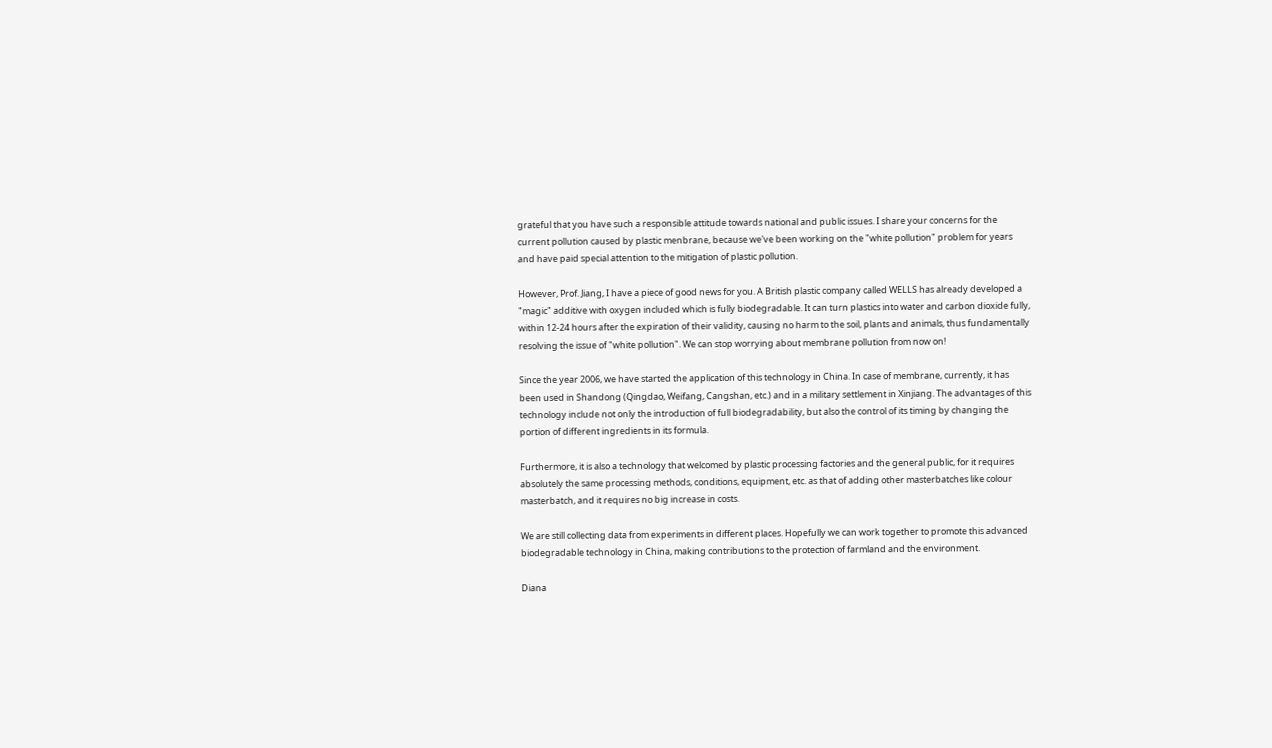grateful that you have such a responsible attitude towards national and public issues. I share your concerns for the current pollution caused by plastic menbrane, because we've been working on the "white pollution" problem for years and have paid special attention to the mitigation of plastic pollution.

However, Prof. Jiang, I have a piece of good news for you. A British plastic company called WELLS has already developed a "magic" additive with oxygen included which is fully biodegradable. It can turn plastics into water and carbon dioxide fully, within 12-24 hours after the expiration of their validity, causing no harm to the soil, plants and animals, thus fundamentally resolving the issue of "white pollution". We can stop worrying about membrane pollution from now on!

Since the year 2006, we have started the application of this technology in China. In case of membrane, currently, it has been used in Shandong (Qingdao, Weifang, Cangshan, etc.) and in a military settlement in Xinjiang. The advantages of this technology include not only the introduction of full biodegradability, but also the control of its timing by changing the portion of different ingredients in its formula.

Furthermore, it is also a technology that welcomed by plastic processing factories and the general public, for it requires absolutely the same processing methods, conditions, equipment, etc. as that of adding other masterbatches like colour masterbatch, and it requires no big increase in costs.

We are still collecting data from experiments in different places. Hopefully we can work together to promote this advanced biodegradable technology in China, making contributions to the protection of farmland and the environment.

Diana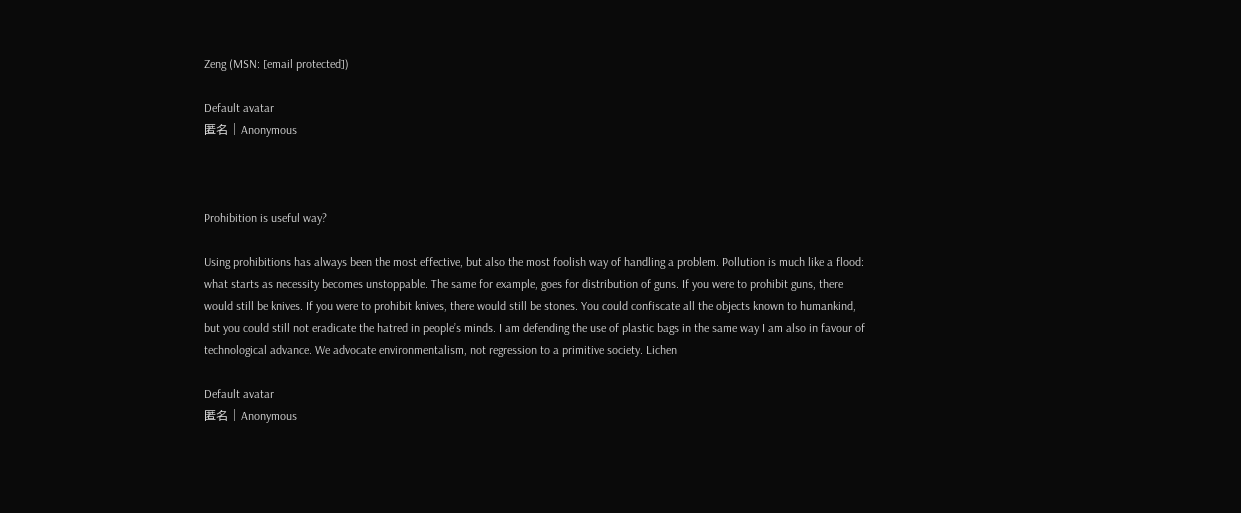Zeng (MSN: [email protected])

Default avatar
匿名 | Anonymous



Prohibition is useful way?

Using prohibitions has always been the most effective, but also the most foolish way of handling a problem. Pollution is much like a flood: what starts as necessity becomes unstoppable. The same for example, goes for distribution of guns. If you were to prohibit guns, there would still be knives. If you were to prohibit knives, there would still be stones. You could confiscate all the objects known to humankind, but you could still not eradicate the hatred in people’s minds. I am defending the use of plastic bags in the same way I am also in favour of technological advance. We advocate environmentalism, not regression to a primitive society. Lichen

Default avatar
匿名 | Anonymous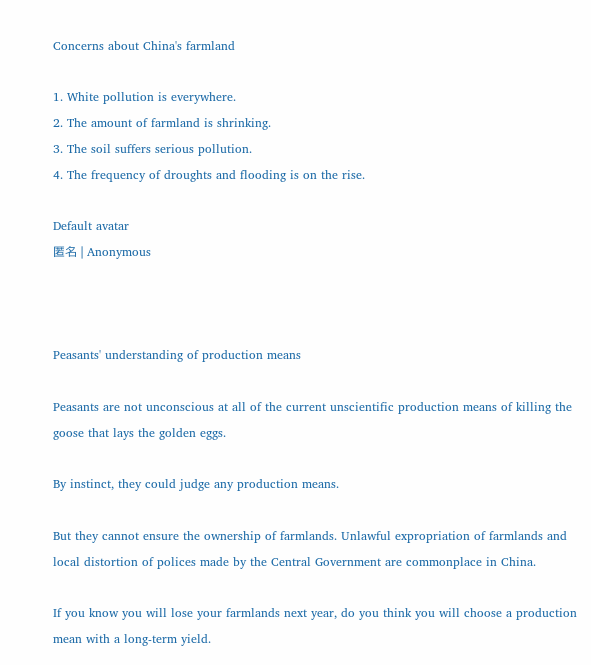Concerns about China's farmland

1. White pollution is everywhere.
2. The amount of farmland is shrinking.
3. The soil suffers serious pollution.
4. The frequency of droughts and flooding is on the rise.

Default avatar
匿名 | Anonymous



Peasants' understanding of production means

Peasants are not unconscious at all of the current unscientific production means of killing the goose that lays the golden eggs.

By instinct, they could judge any production means.

But they cannot ensure the ownership of farmlands. Unlawful expropriation of farmlands and local distortion of polices made by the Central Government are commonplace in China.

If you know you will lose your farmlands next year, do you think you will choose a production mean with a long-term yield.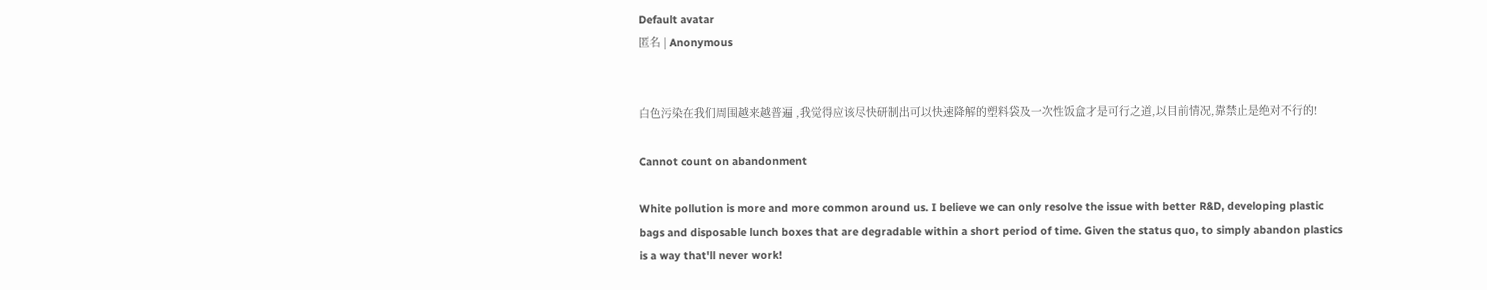Default avatar
匿名 | Anonymous


白色污染在我们周围越来越普遍 ,我觉得应该尽快研制出可以快速降解的塑料袋及一次性饭盒才是可行之道,以目前情况,靠禁止是绝对不行的!

Cannot count on abandonment

White pollution is more and more common around us. I believe we can only resolve the issue with better R&D, developing plastic bags and disposable lunch boxes that are degradable within a short period of time. Given the status quo, to simply abandon plastics is a way that'll never work!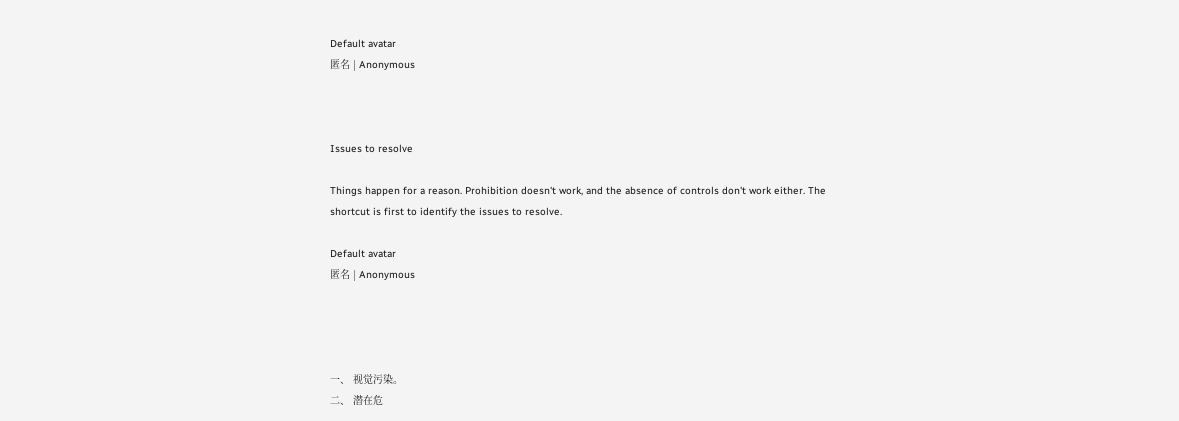Default avatar
匿名 | Anonymous



Issues to resolve

Things happen for a reason. Prohibition doesn't work, and the absence of controls don't work either. The shortcut is first to identify the issues to resolve.

Default avatar
匿名 | Anonymous




一、 视觉污染。
二、 潜在危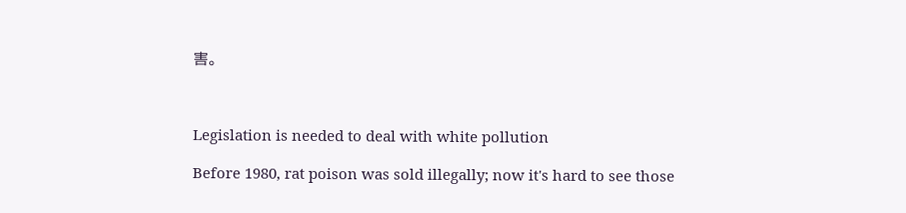害。



Legislation is needed to deal with white pollution

Before 1980, rat poison was sold illegally; now it's hard to see those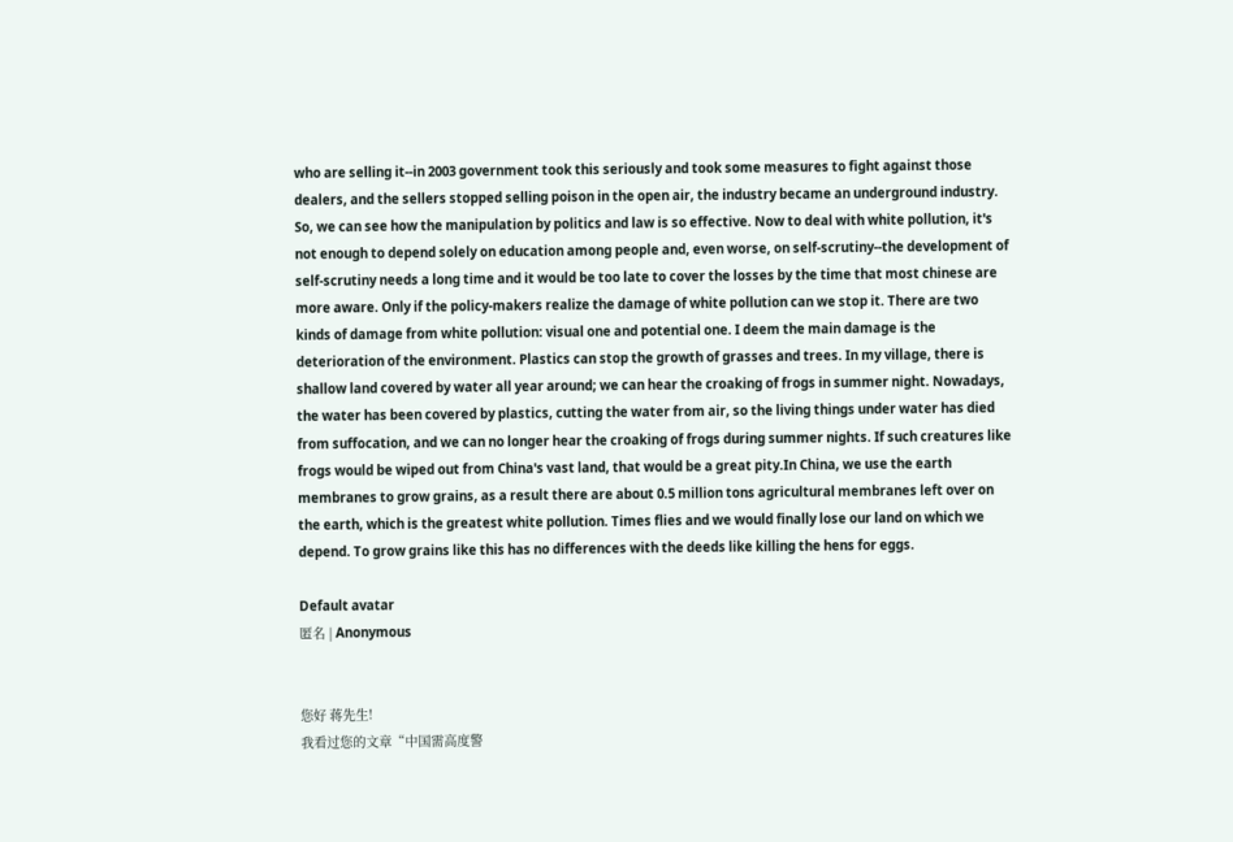who are selling it--in 2003 government took this seriously and took some measures to fight against those dealers, and the sellers stopped selling poison in the open air, the industry became an underground industry. So, we can see how the manipulation by politics and law is so effective. Now to deal with white pollution, it's not enough to depend solely on education among people and, even worse, on self-scrutiny--the development of self-scrutiny needs a long time and it would be too late to cover the losses by the time that most chinese are more aware. Only if the policy-makers realize the damage of white pollution can we stop it. There are two kinds of damage from white pollution: visual one and potential one. I deem the main damage is the deterioration of the environment. Plastics can stop the growth of grasses and trees. In my village, there is shallow land covered by water all year around; we can hear the croaking of frogs in summer night. Nowadays, the water has been covered by plastics, cutting the water from air, so the living things under water has died from suffocation, and we can no longer hear the croaking of frogs during summer nights. If such creatures like frogs would be wiped out from China's vast land, that would be a great pity.In China, we use the earth membranes to grow grains, as a result there are about 0.5 million tons agricultural membranes left over on the earth, which is the greatest white pollution. Times flies and we would finally lose our land on which we depend. To grow grains like this has no differences with the deeds like killing the hens for eggs.

Default avatar
匿名 | Anonymous


您好 蒋先生!
我看过您的文章“中国需高度警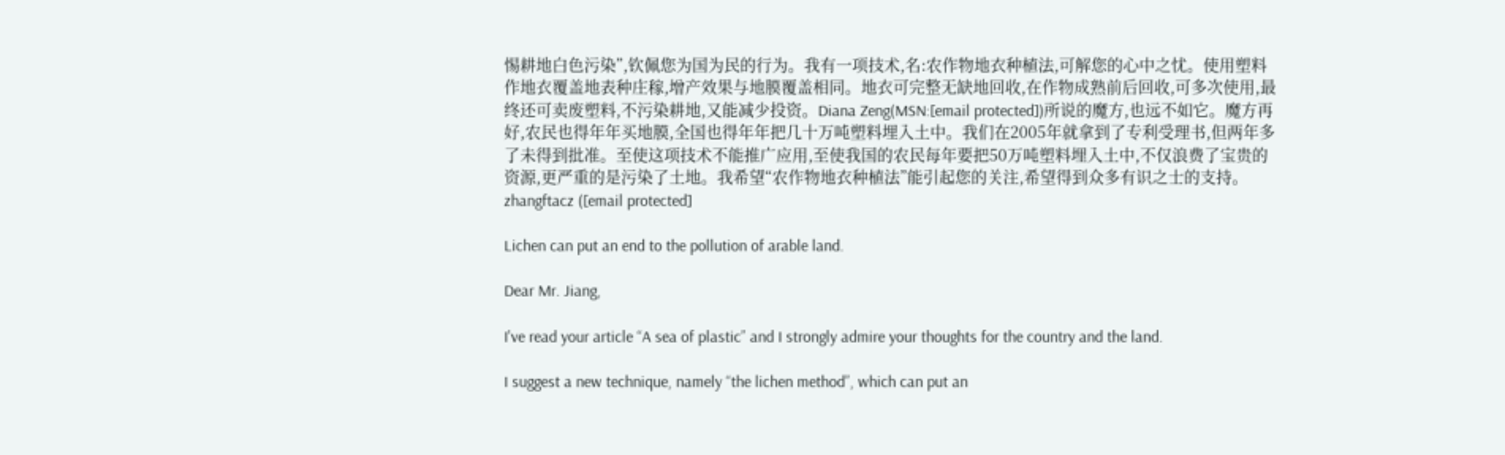惕耕地白色污染”,钦佩您为国为民的行为。我有一项技术,名:农作物地衣种植法,可解您的心中之忧。使用塑料作地衣覆盖地表种庄稼,增产效果与地膜覆盖相同。地衣可完整无缺地回收,在作物成熟前后回收,可多次使用,最终还可卖废塑料,不污染耕地,又能减少投资。Diana Zeng(MSN:[email protected])所说的魔方,也远不如它。魔方再好,农民也得年年买地膜,全国也得年年把几十万吨塑料埋入土中。我们在2005年就拿到了专利受理书,但两年多了未得到批准。至使这项技术不能推广应用,至使我国的农民每年要把50万吨塑料埋入土中,不仅浪费了宝贵的资源,更严重的是污染了土地。我希望“农作物地衣种植法”能引起您的关注,希望得到众多有识之士的支持。 zhangftacz ([email protected]

Lichen can put an end to the pollution of arable land.

Dear Mr. Jiang,

I've read your article “A sea of plastic” and I strongly admire your thoughts for the country and the land.

I suggest a new technique, namely “the lichen method”, which can put an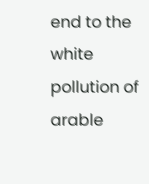end to the white pollution of arable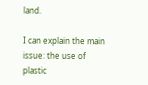land.

I can explain the main issue: the use of plastic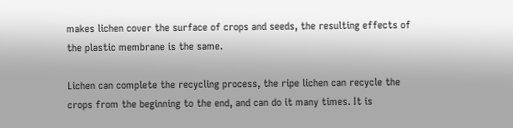makes lichen cover the surface of crops and seeds, the resulting effects of the plastic membrane is the same.

Lichen can complete the recycling process, the ripe lichen can recycle the crops from the beginning to the end, and can do it many times. It is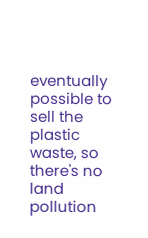eventually possible to sell the plastic waste, so there's no land pollution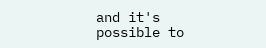and it's possible to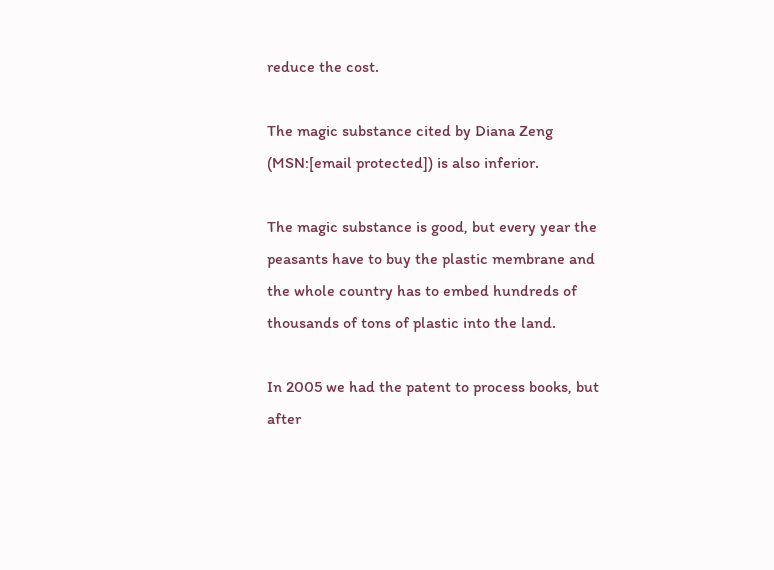reduce the cost.

The magic substance cited by Diana Zeng (MSN:[email protected]) is also inferior.

The magic substance is good, but every year the peasants have to buy the plastic membrane and the whole country has to embed hundreds of thousands of tons of plastic into the land.

In 2005 we had the patent to process books, but after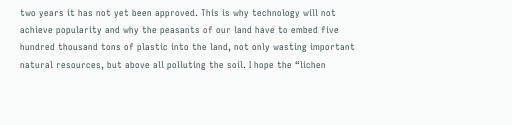two years it has not yet been approved. This is why technology will not achieve popularity and why the peasants of our land have to embed five hundred thousand tons of plastic into the land, not only wasting important natural resources, but above all polluting the soil. I hope the “lichen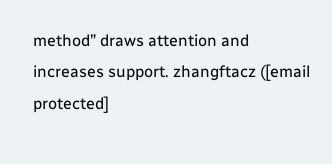method” draws attention and increases support. zhangftacz ([email protected]